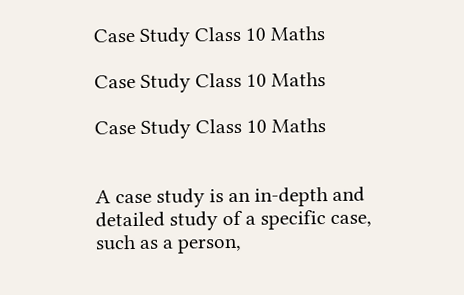Case Study Class 10 Maths

Case Study Class 10 Maths

Case Study Class 10 Maths


A case study is an in-depth and detailed study of a specific case, such as a person,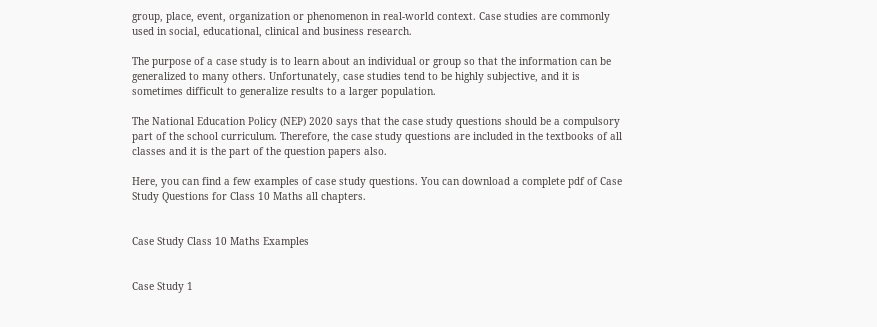group, place, event, organization or phenomenon in real-world context. Case studies are commonly used in social, educational, clinical and business research.

The purpose of a case study is to learn about an individual or group so that the information can be generalized to many others. Unfortunately, case studies tend to be highly subjective, and it is sometimes difficult to generalize results to a larger population.

The National Education Policy (NEP) 2020 says that the case study questions should be a compulsory part of the school curriculum. Therefore, the case study questions are included in the textbooks of all classes and it is the part of the question papers also.

Here, you can find a few examples of case study questions. You can download a complete pdf of Case Study Questions for Class 10 Maths all chapters.


Case Study Class 10 Maths Examples


Case Study 1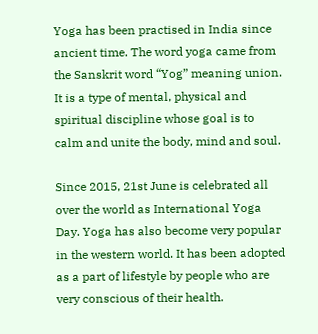Yoga has been practised in India since ancient time. The word yoga came from the Sanskrit word “Yog” meaning union. It is a type of mental, physical and spiritual discipline whose goal is to calm and unite the body, mind and soul.

Since 2015, 21st June is celebrated all over the world as International Yoga Day. Yoga has also become very popular in the western world. It has been adopted as a part of lifestyle by people who are very conscious of their health.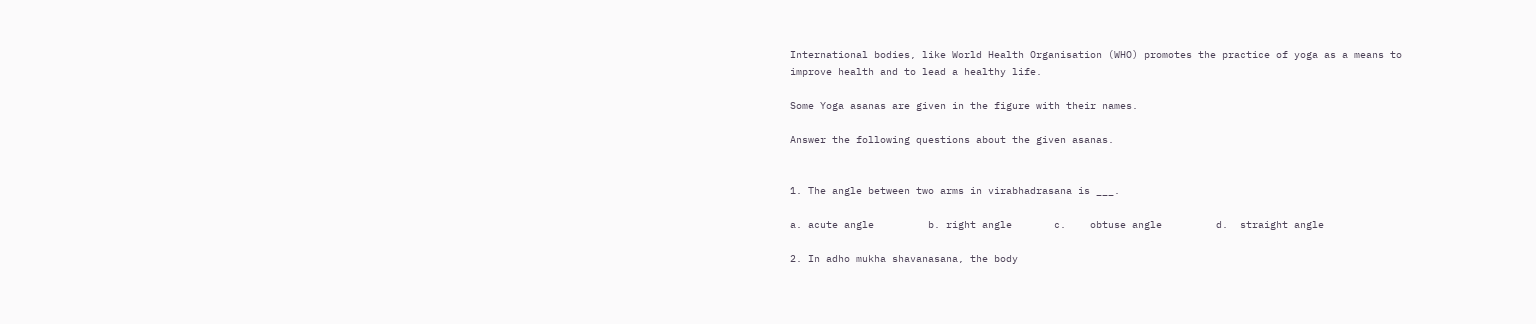International bodies, like World Health Organisation (WHO) promotes the practice of yoga as a means to improve health and to lead a healthy life.

Some Yoga asanas are given in the figure with their names.

Answer the following questions about the given asanas.


1. The angle between two arms in virabhadrasana is ___.

a. acute angle         b. right angle       c.    obtuse angle         d.  straight angle

2. In adho mukha shavanasana, the body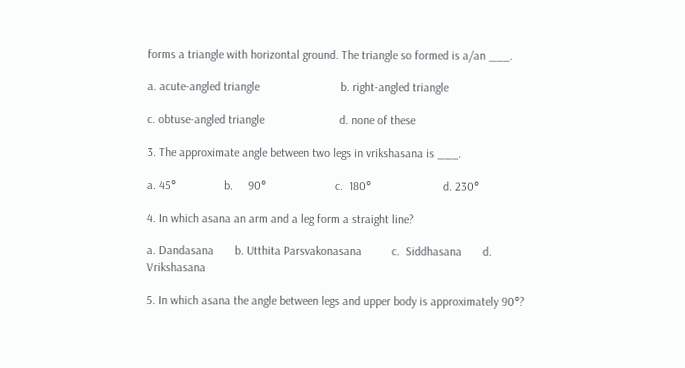forms a triangle with horizontal ground. The triangle so formed is a/an ___.

a. acute-angled triangle                           b. right-angled triangle

c. obtuse-angled triangle                         d. none of these

3. The approximate angle between two legs in vrikshasana is ___.

a. 45°                b.     90°                       c.  180°                        d. 230°

4. In which asana an arm and a leg form a straight line?

a. Dandasana       b. Utthita Parsvakonasana          c.  Siddhasana       d.   Vrikshasana

5. In which asana the angle between legs and upper body is approximately 90°?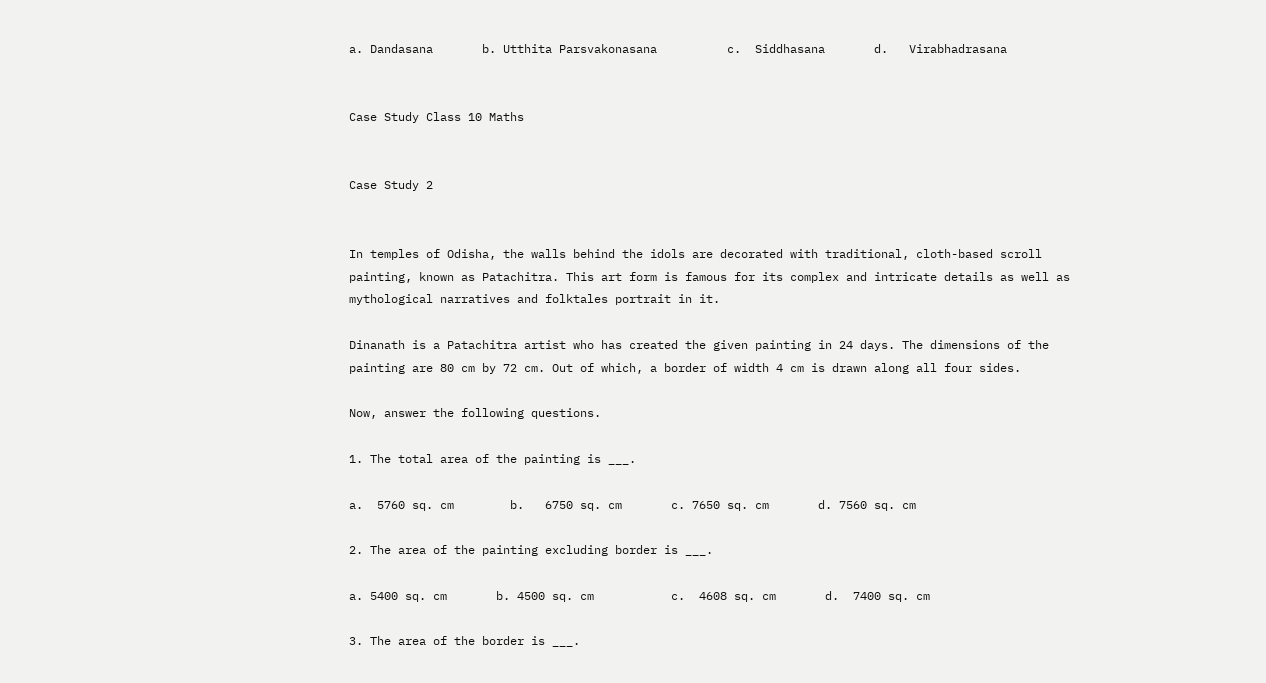a. Dandasana       b. Utthita Parsvakonasana          c.  Siddhasana       d.   Virabhadrasana


Case Study Class 10 Maths


Case Study 2


In temples of Odisha, the walls behind the idols are decorated with traditional, cloth-based scroll painting, known as Patachitra. This art form is famous for its complex and intricate details as well as mythological narratives and folktales portrait in it.

Dinanath is a Patachitra artist who has created the given painting in 24 days. The dimensions of the painting are 80 cm by 72 cm. Out of which, a border of width 4 cm is drawn along all four sides.

Now, answer the following questions.

1. The total area of the painting is ___.

a.  5760 sq. cm        b.   6750 sq. cm       c. 7650 sq. cm       d. 7560 sq. cm

2. The area of the painting excluding border is ___.

a. 5400 sq. cm       b. 4500 sq. cm           c.  4608 sq. cm       d.  7400 sq. cm

3. The area of the border is ___.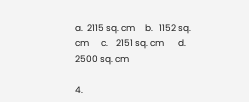a.  2115 sq. cm     b.   1152 sq. cm      c.    2151 sq. cm       d.  2500 sq. cm

4.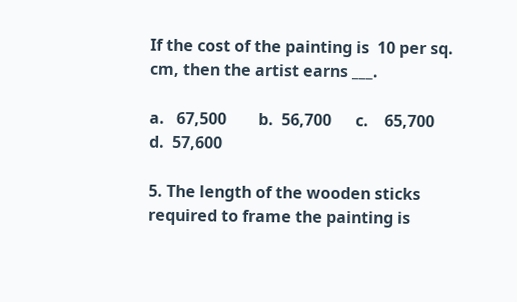If the cost of the painting is  10 per sq. cm, then the artist earns ___.

a.   67,500        b.  56,700      c.    65,700       d.  57,600

5. The length of the wooden sticks required to frame the painting is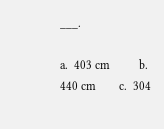___.

a.  403 cm          b. 440 cm        c.  304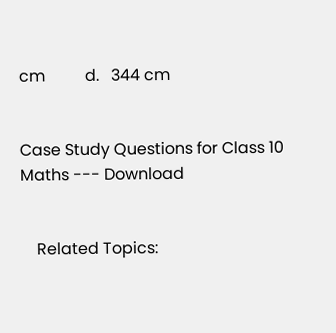cm          d.   344 cm


Case Study Questions for Class 10 Maths --- Download


    Related Topics: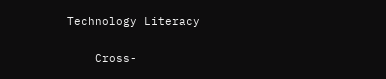Technology Literacy

    Cross-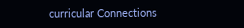curricular Connections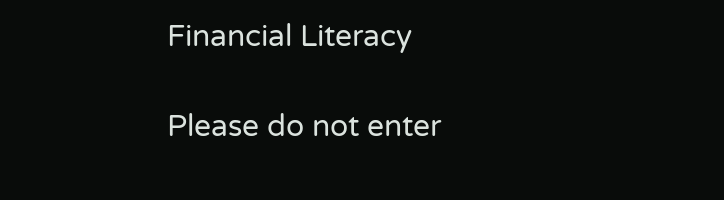Financial Literacy

Please do not enter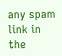any spam link in the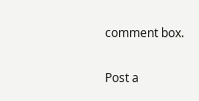comment box.

Post a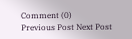Comment (0)
Previous Post Next Post